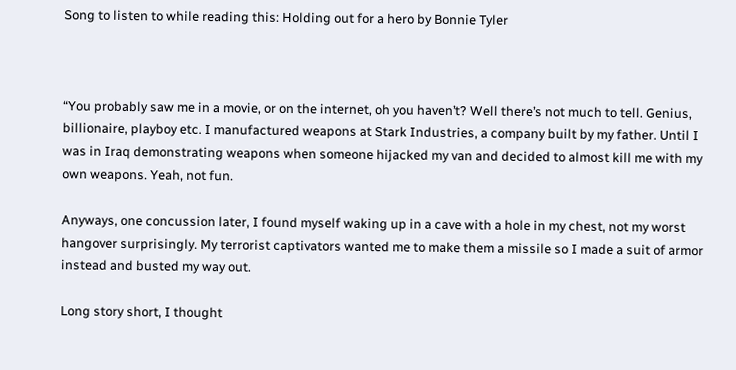Song to listen to while reading this: Holding out for a hero by Bonnie Tyler



“You probably saw me in a movie, or on the internet, oh you haven’t? Well there’s not much to tell. Genius, billionaire, playboy etc. I manufactured weapons at Stark Industries, a company built by my father. Until I was in Iraq demonstrating weapons when someone hijacked my van and decided to almost kill me with my own weapons. Yeah, not fun.

Anyways, one concussion later, I found myself waking up in a cave with a hole in my chest, not my worst hangover surprisingly. My terrorist captivators wanted me to make them a missile so I made a suit of armor instead and busted my way out.

Long story short, I thought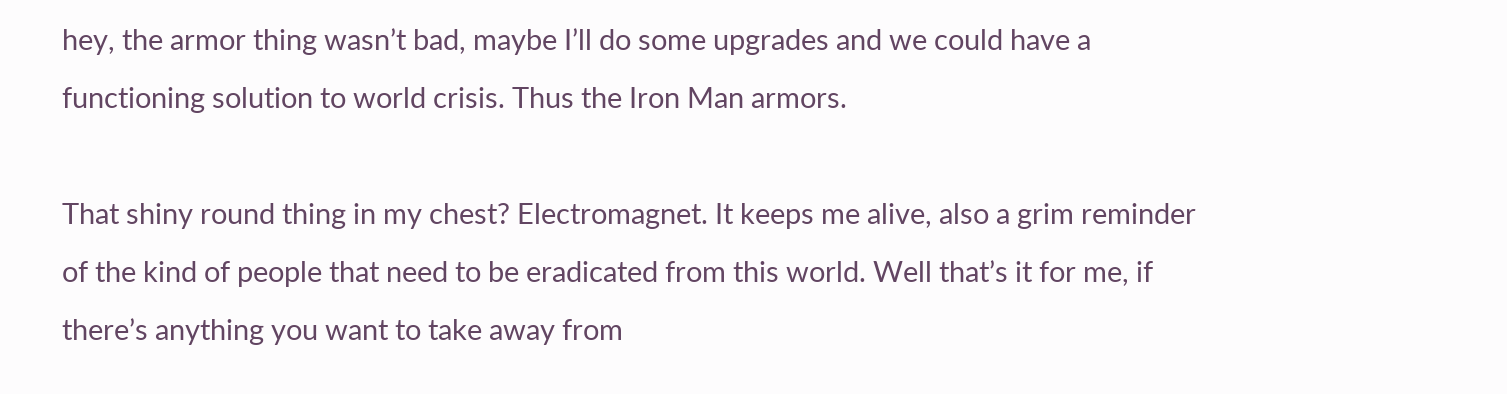hey, the armor thing wasn’t bad, maybe I’ll do some upgrades and we could have a functioning solution to world crisis. Thus the Iron Man armors.

That shiny round thing in my chest? Electromagnet. It keeps me alive, also a grim reminder of the kind of people that need to be eradicated from this world. Well that’s it for me, if there’s anything you want to take away from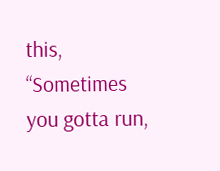this, “Sometimes you gotta run,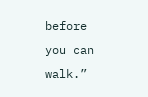before you can walk.”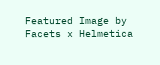Featured Image by Facets x Helmetica